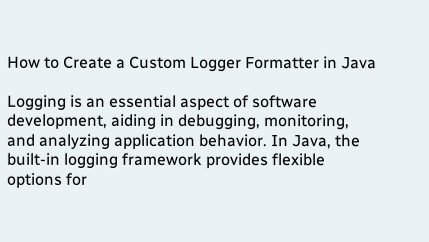How to Create a Custom Logger Formatter in Java

Logging is an essential aspect of software development, aiding in debugging, monitoring, and analyzing application behavior. In Java, the built-in logging framework provides flexible options for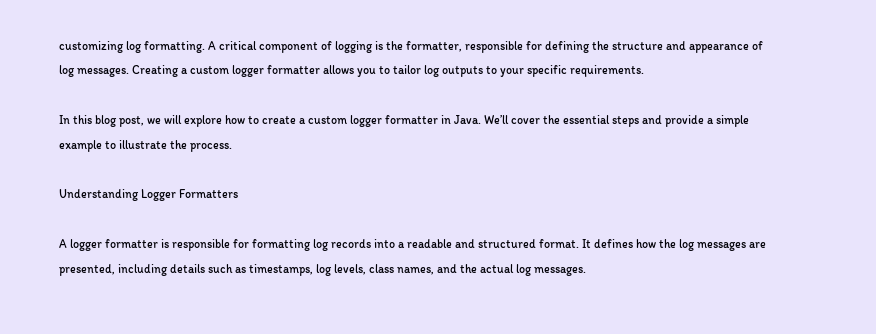customizing log formatting. A critical component of logging is the formatter, responsible for defining the structure and appearance of log messages. Creating a custom logger formatter allows you to tailor log outputs to your specific requirements.

In this blog post, we will explore how to create a custom logger formatter in Java. We’ll cover the essential steps and provide a simple example to illustrate the process.

Understanding Logger Formatters

A logger formatter is responsible for formatting log records into a readable and structured format. It defines how the log messages are presented, including details such as timestamps, log levels, class names, and the actual log messages.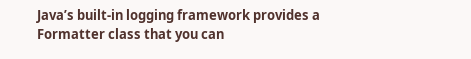Java’s built-in logging framework provides a Formatter class that you can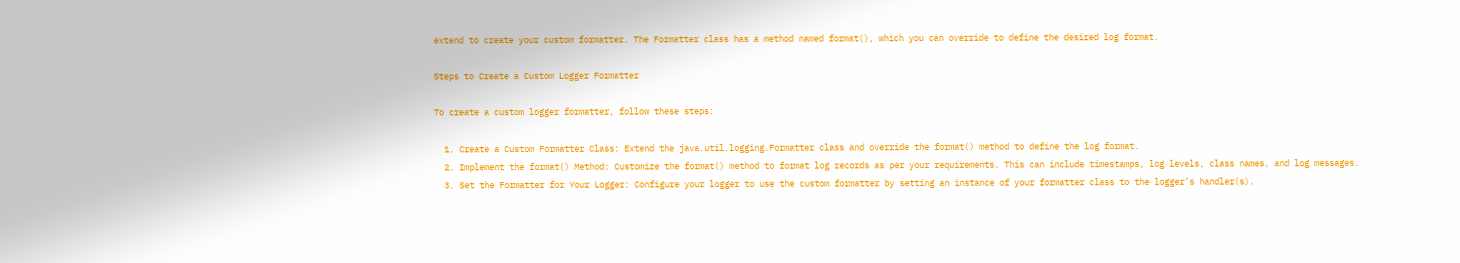extend to create your custom formatter. The Formatter class has a method named format(), which you can override to define the desired log format.

Steps to Create a Custom Logger Formatter

To create a custom logger formatter, follow these steps:

  1. Create a Custom Formatter Class: Extend the java.util.logging.Formatter class and override the format() method to define the log format.
  2. Implement the format() Method: Customize the format() method to format log records as per your requirements. This can include timestamps, log levels, class names, and log messages.
  3. Set the Formatter for Your Logger: Configure your logger to use the custom formatter by setting an instance of your formatter class to the logger’s handler(s).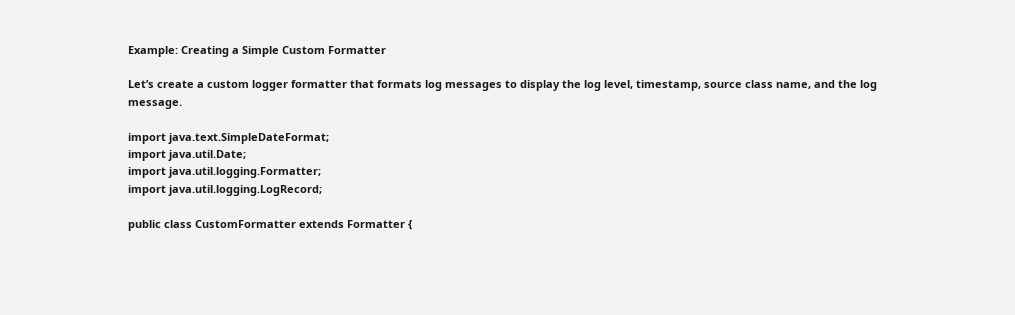Example: Creating a Simple Custom Formatter

Let’s create a custom logger formatter that formats log messages to display the log level, timestamp, source class name, and the log message.

import java.text.SimpleDateFormat;
import java.util.Date;
import java.util.logging.Formatter;
import java.util.logging.LogRecord;

public class CustomFormatter extends Formatter {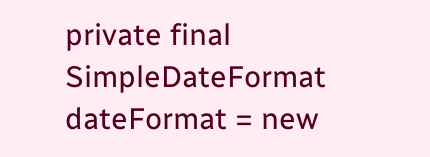private final SimpleDateFormat dateFormat = new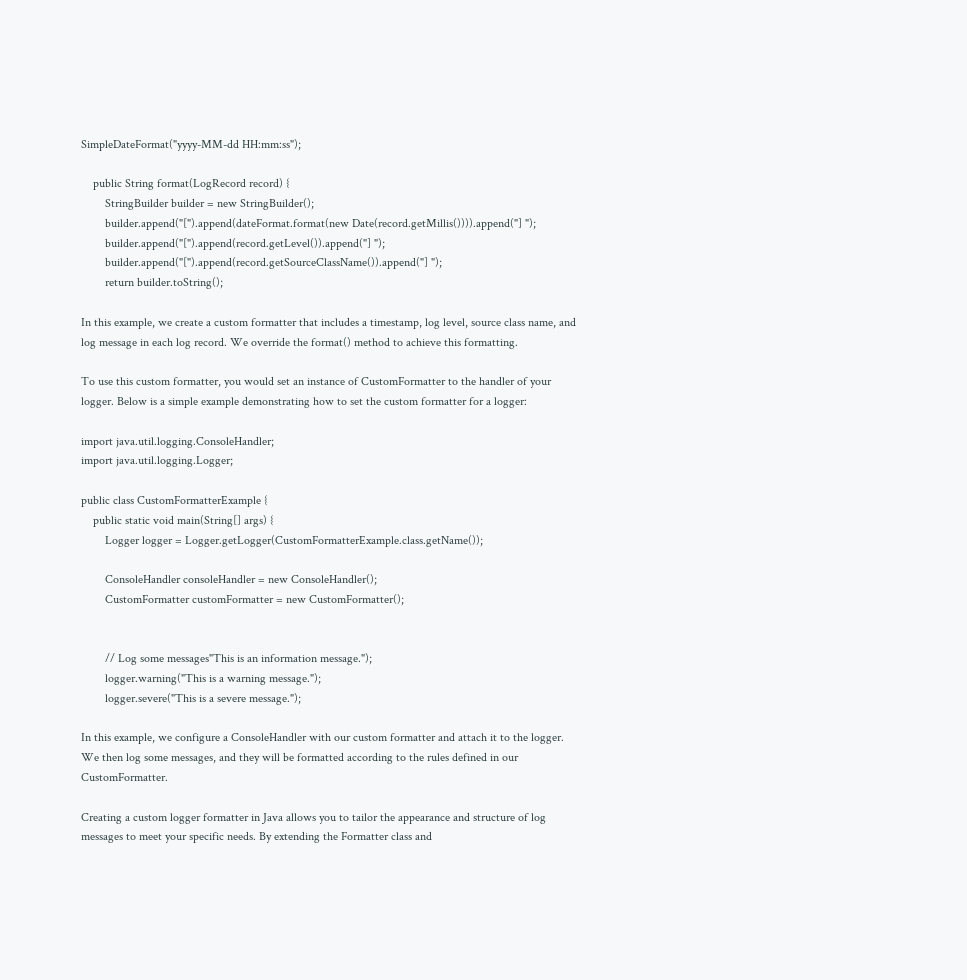SimpleDateFormat("yyyy-MM-dd HH:mm:ss");

    public String format(LogRecord record) {
        StringBuilder builder = new StringBuilder();
        builder.append("[").append(dateFormat.format(new Date(record.getMillis()))).append("] ");
        builder.append("[").append(record.getLevel()).append("] ");
        builder.append("[").append(record.getSourceClassName()).append("] ");
        return builder.toString();

In this example, we create a custom formatter that includes a timestamp, log level, source class name, and log message in each log record. We override the format() method to achieve this formatting.

To use this custom formatter, you would set an instance of CustomFormatter to the handler of your logger. Below is a simple example demonstrating how to set the custom formatter for a logger:

import java.util.logging.ConsoleHandler;
import java.util.logging.Logger;

public class CustomFormatterExample {
    public static void main(String[] args) {
        Logger logger = Logger.getLogger(CustomFormatterExample.class.getName());

        ConsoleHandler consoleHandler = new ConsoleHandler();
        CustomFormatter customFormatter = new CustomFormatter();


        // Log some messages"This is an information message.");
        logger.warning("This is a warning message.");
        logger.severe("This is a severe message.");

In this example, we configure a ConsoleHandler with our custom formatter and attach it to the logger. We then log some messages, and they will be formatted according to the rules defined in our CustomFormatter.

Creating a custom logger formatter in Java allows you to tailor the appearance and structure of log messages to meet your specific needs. By extending the Formatter class and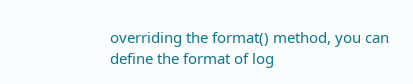overriding the format() method, you can define the format of log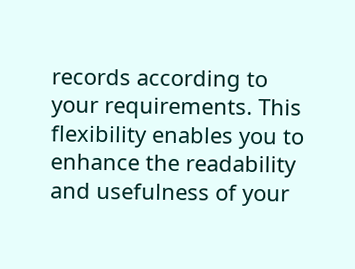records according to your requirements. This flexibility enables you to enhance the readability and usefulness of your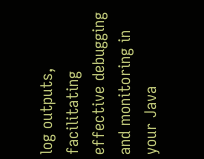log outputs, facilitating effective debugging and monitoring in your Java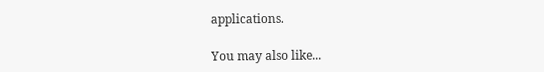applications.

You may also like...